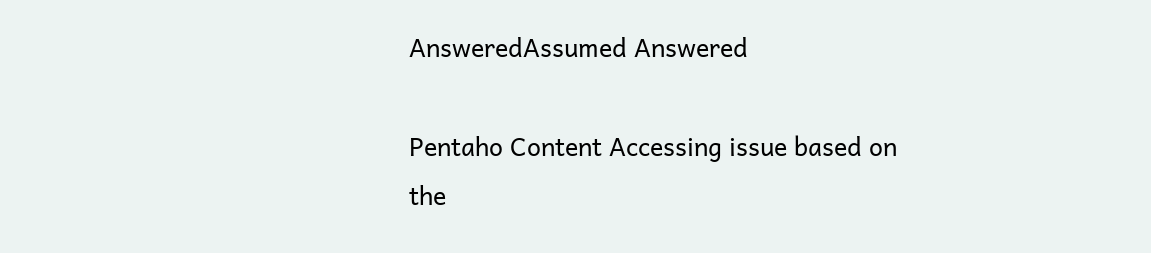AnsweredAssumed Answered

Pentaho Content Accessing issue based on the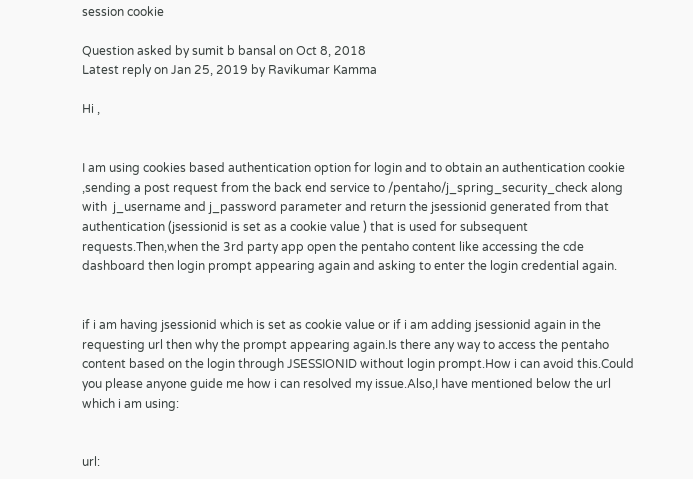session cookie

Question asked by sumit b bansal on Oct 8, 2018
Latest reply on Jan 25, 2019 by Ravikumar Kamma

Hi ,


I am using cookies based authentication option for login and to obtain an authentication cookie ,sending a post request from the back end service to /pentaho/j_spring_security_check along with  j_username and j_password parameter and return the jsessionid generated from that authentication (jsessionid is set as a cookie value ) that is used for subsequent requests.Then,when the 3rd party app open the pentaho content like accessing the cde dashboard then login prompt appearing again and asking to enter the login credential again.


if i am having jsessionid which is set as cookie value or if i am adding jsessionid again in the requesting url then why the prompt appearing again.Is there any way to access the pentaho content based on the login through JSESSIONID without login prompt.How i can avoid this.Could you please anyone guide me how i can resolved my issue.Also,I have mentioned below the url which i am using:


url: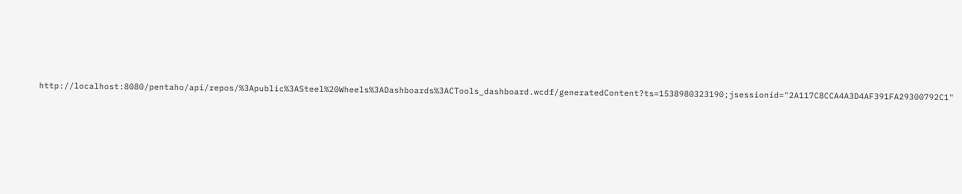http://localhost:8080/pentaho/api/repos/%3Apublic%3ASteel%20Wheels%3ADashboards%3ACTools_dashboard.wcdf/generatedContent?ts=1538980323190;jsessionid="2A117C8CCA4A3D4AF391FA29300792C1"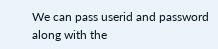We can pass userid and password along with the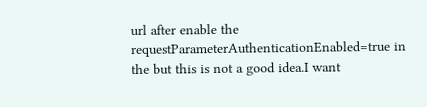url after enable the requestParameterAuthenticationEnabled=true in the but this is not a good idea.I want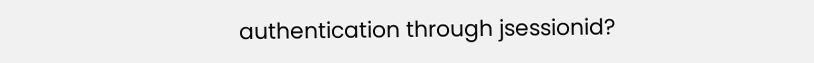authentication through jsessionid?